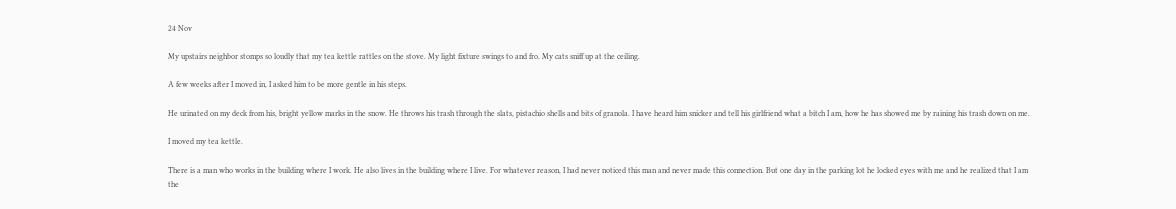24 Nov

My upstairs neighbor stomps so loudly that my tea kettle rattles on the stove. My light fixture swings to and fro. My cats sniff up at the ceiling.

A few weeks after I moved in, I asked him to be more gentle in his steps.

He urinated on my deck from his, bright yellow marks in the snow. He throws his trash through the slats, pistachio shells and bits of granola. I have heard him snicker and tell his girlfriend what a bitch I am, how he has showed me by raining his trash down on me.

I moved my tea kettle.

There is a man who works in the building where I work. He also lives in the building where I live. For whatever reason, I had never noticed this man and never made this connection. But one day in the parking lot he locked eyes with me and he realized that I am the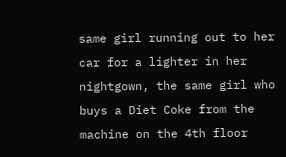same girl running out to her car for a lighter in her nightgown, the same girl who buys a Diet Coke from the machine on the 4th floor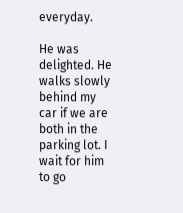everyday.

He was delighted. He walks slowly behind my car if we are both in the parking lot. I wait for him to go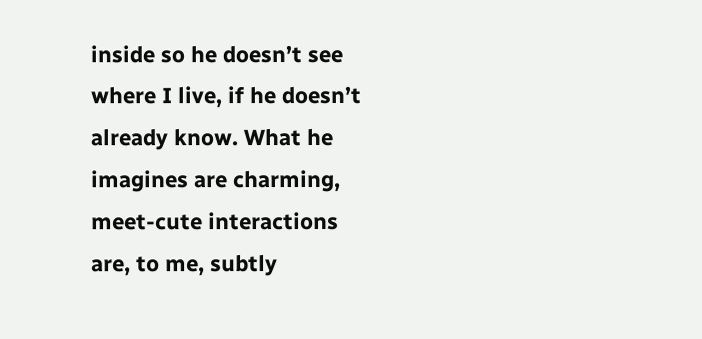inside so he doesn’t see where I live, if he doesn’t already know. What he imagines are charming, meet-cute interactions are, to me, subtly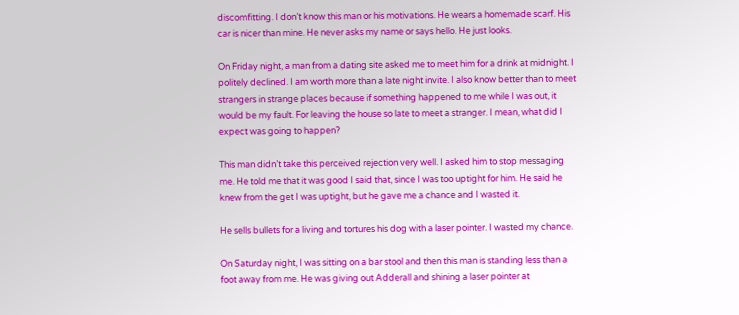discomfitting. I don’t know this man or his motivations. He wears a homemade scarf. His car is nicer than mine. He never asks my name or says hello. He just looks.

On Friday night, a man from a dating site asked me to meet him for a drink at midnight. I politely declined. I am worth more than a late night invite. I also know better than to meet strangers in strange places because if something happened to me while I was out, it would be my fault. For leaving the house so late to meet a stranger. I mean, what did I expect was going to happen?

This man didn’t take this perceived rejection very well. I asked him to stop messaging me. He told me that it was good I said that, since I was too uptight for him. He said he knew from the get I was uptight, but he gave me a chance and I wasted it.

He sells bullets for a living and tortures his dog with a laser pointer. I wasted my chance.

On Saturday night, I was sitting on a bar stool and then this man is standing less than a foot away from me. He was giving out Adderall and shining a laser pointer at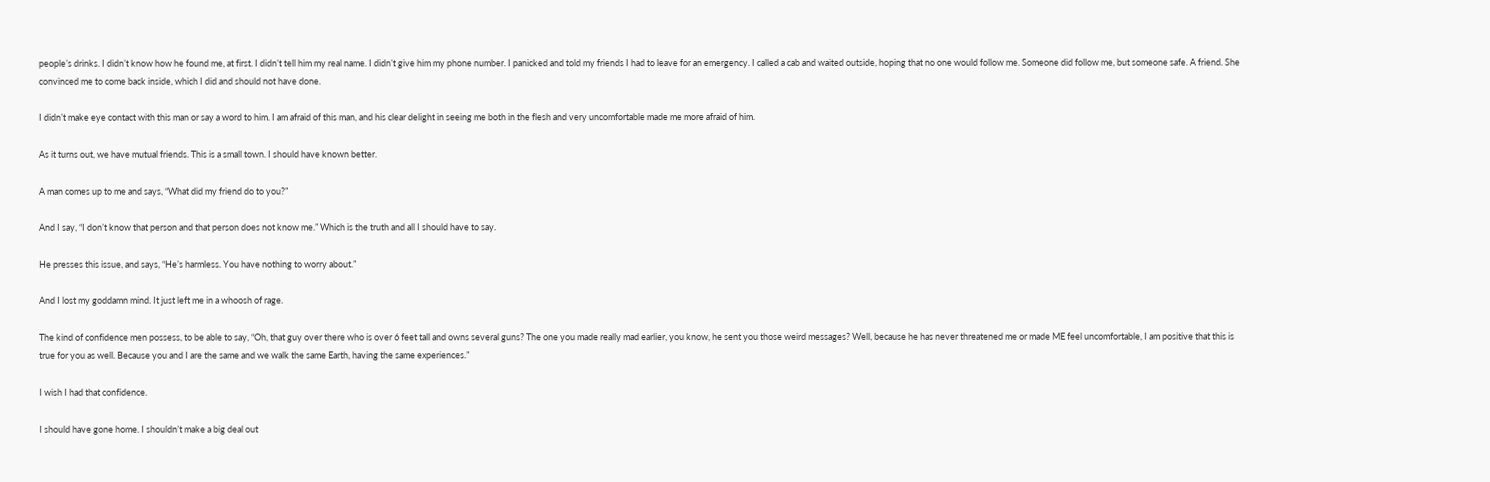people’s drinks. I didn’t know how he found me, at first. I didn’t tell him my real name. I didn’t give him my phone number. I panicked and told my friends I had to leave for an emergency. I called a cab and waited outside, hoping that no one would follow me. Someone did follow me, but someone safe. A friend. She convinced me to come back inside, which I did and should not have done.

I didn’t make eye contact with this man or say a word to him. I am afraid of this man, and his clear delight in seeing me both in the flesh and very uncomfortable made me more afraid of him.

As it turns out, we have mutual friends. This is a small town. I should have known better.

A man comes up to me and says, “What did my friend do to you?”

And I say, “I don’t know that person and that person does not know me.” Which is the truth and all I should have to say.

He presses this issue, and says, “He’s harmless. You have nothing to worry about.”

And I lost my goddamn mind. It just left me in a whoosh of rage.

The kind of confidence men possess, to be able to say, “Oh, that guy over there who is over 6 feet tall and owns several guns? The one you made really mad earlier, you know, he sent you those weird messages? Well, because he has never threatened me or made ME feel uncomfortable, I am positive that this is true for you as well. Because you and I are the same and we walk the same Earth, having the same experiences.”

I wish I had that confidence.

I should have gone home. I shouldn’t make a big deal out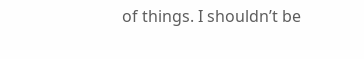of things. I shouldn’t be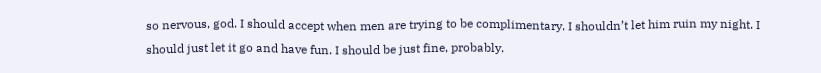so nervous, god. I should accept when men are trying to be complimentary. I shouldn’t let him ruin my night. I should just let it go and have fun. I should be just fine, probably.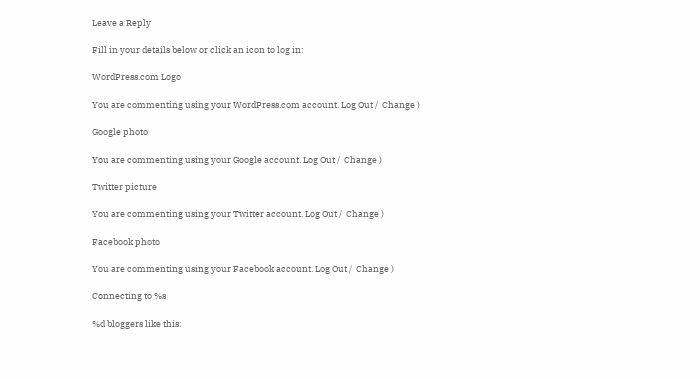Leave a Reply

Fill in your details below or click an icon to log in:

WordPress.com Logo

You are commenting using your WordPress.com account. Log Out /  Change )

Google photo

You are commenting using your Google account. Log Out /  Change )

Twitter picture

You are commenting using your Twitter account. Log Out /  Change )

Facebook photo

You are commenting using your Facebook account. Log Out /  Change )

Connecting to %s

%d bloggers like this: